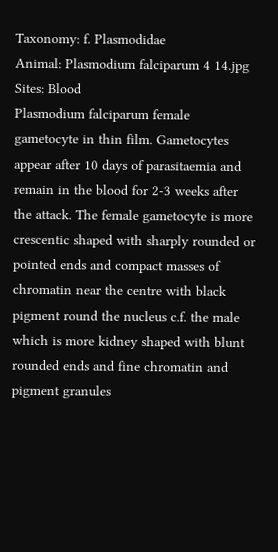Taxonomy: f. Plasmodidae
Animal: Plasmodium falciparum 4 14.jpg
Sites: Blood
Plasmodium falciparum female gametocyte in thin film. Gametocytes appear after 10 days of parasitaemia and remain in the blood for 2-3 weeks after the attack. The female gametocyte is more crescentic shaped with sharply rounded or pointed ends and compact masses of chromatin near the centre with black pigment round the nucleus c.f. the male which is more kidney shaped with blunt rounded ends and fine chromatin and pigment granules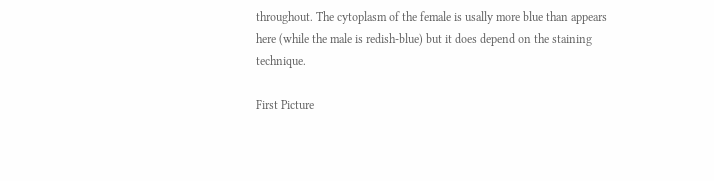throughout. The cytoplasm of the female is usally more blue than appears here (while the male is redish-blue) but it does depend on the staining technique.

First Picture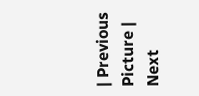| Previous Picture | Next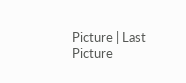Picture | Last Picture